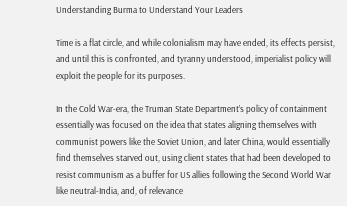Understanding Burma to Understand Your Leaders

Time is a flat circle, and while colonialism may have ended, its effects persist, and until this is confronted, and tyranny understood, imperialist policy will exploit the people for its purposes.

In the Cold War-era, the Truman State Department’s policy of containment essentially was focused on the idea that states aligning themselves with communist powers like the Soviet Union, and later China, would essentially find themselves starved out, using client states that had been developed to resist communism as a buffer for US allies following the Second World War like neutral-India, and, of relevance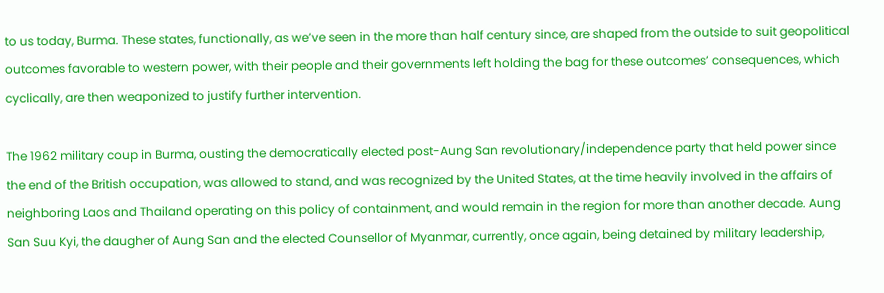to us today, Burma. These states, functionally, as we’ve seen in the more than half century since, are shaped from the outside to suit geopolitical outcomes favorable to western power, with their people and their governments left holding the bag for these outcomes’ consequences, which cyclically, are then weaponized to justify further intervention.

The 1962 military coup in Burma, ousting the democratically elected post-Aung San revolutionary/independence party that held power since the end of the British occupation, was allowed to stand, and was recognized by the United States, at the time heavily involved in the affairs of neighboring Laos and Thailand operating on this policy of containment, and would remain in the region for more than another decade. Aung San Suu Kyi, the daugher of Aung San and the elected Counsellor of Myanmar, currently, once again, being detained by military leadership,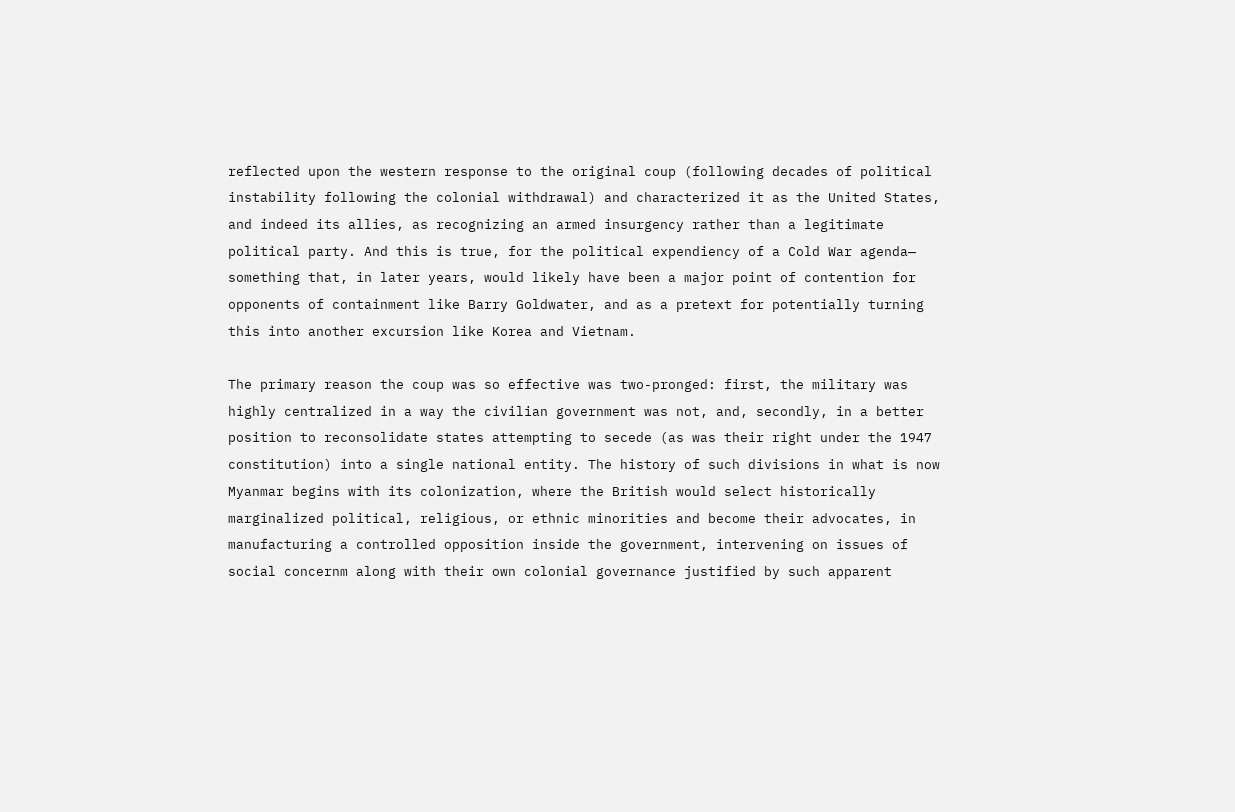reflected upon the western response to the original coup (following decades of political instability following the colonial withdrawal) and characterized it as the United States, and indeed its allies, as recognizing an armed insurgency rather than a legitimate political party. And this is true, for the political expendiency of a Cold War agenda— something that, in later years, would likely have been a major point of contention for opponents of containment like Barry Goldwater, and as a pretext for potentially turning this into another excursion like Korea and Vietnam.

The primary reason the coup was so effective was two-pronged: first, the military was highly centralized in a way the civilian government was not, and, secondly, in a better position to reconsolidate states attempting to secede (as was their right under the 1947 constitution) into a single national entity. The history of such divisions in what is now Myanmar begins with its colonization, where the British would select historically marginalized political, religious, or ethnic minorities and become their advocates, in manufacturing a controlled opposition inside the government, intervening on issues of social concernm along with their own colonial governance justified by such apparent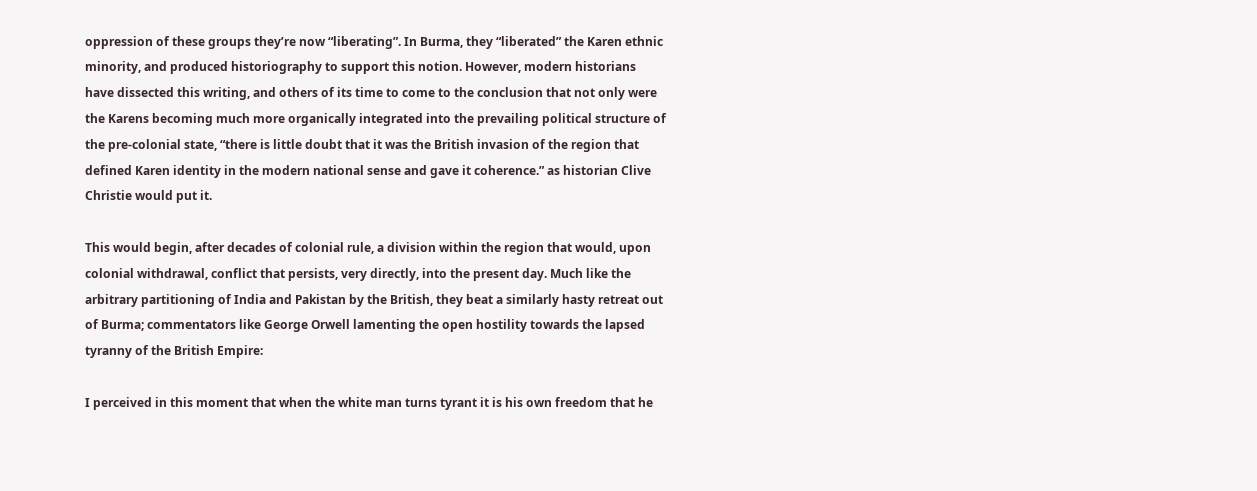oppression of these groups they’re now “liberating”. In Burma, they “liberated” the Karen ethnic minority, and produced historiography to support this notion. However, modern historians have dissected this writing, and others of its time to come to the conclusion that not only were the Karens becoming much more organically integrated into the prevailing political structure of the pre-colonial state, “there is little doubt that it was the British invasion of the region that defined Karen identity in the modern national sense and gave it coherence.” as historian Clive Christie would put it.

This would begin, after decades of colonial rule, a division within the region that would, upon colonial withdrawal, conflict that persists, very directly, into the present day. Much like the arbitrary partitioning of India and Pakistan by the British, they beat a similarly hasty retreat out of Burma; commentators like George Orwell lamenting the open hostility towards the lapsed tyranny of the British Empire:

I perceived in this moment that when the white man turns tyrant it is his own freedom that he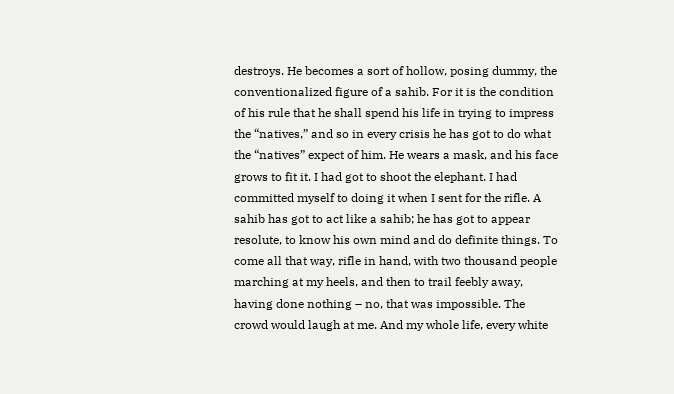destroys. He becomes a sort of hollow, posing dummy, the conventionalized figure of a sahib. For it is the condition of his rule that he shall spend his life in trying to impress the “natives,” and so in every crisis he has got to do what the “natives” expect of him. He wears a mask, and his face grows to fit it. I had got to shoot the elephant. I had committed myself to doing it when I sent for the rifle. A sahib has got to act like a sahib; he has got to appear resolute, to know his own mind and do definite things. To come all that way, rifle in hand, with two thousand people marching at my heels, and then to trail feebly away, having done nothing – no, that was impossible. The crowd would laugh at me. And my whole life, every white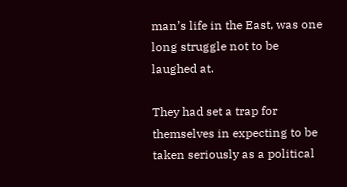man’s life in the East, was one long struggle not to be laughed at.

They had set a trap for themselves in expecting to be taken seriously as a political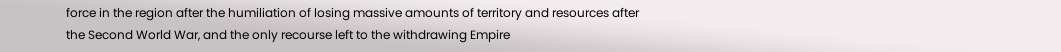force in the region after the humiliation of losing massive amounts of territory and resources after the Second World War, and the only recourse left to the withdrawing Empire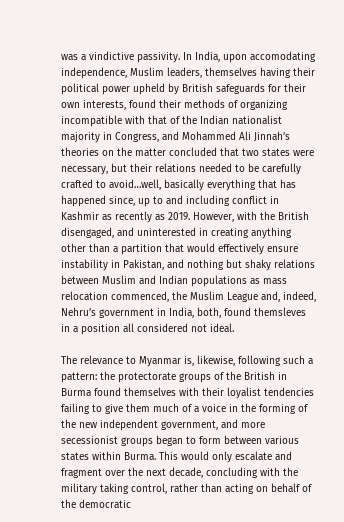was a vindictive passivity. In India, upon accomodating independence, Muslim leaders, themselves having their political power upheld by British safeguards for their own interests, found their methods of organizing incompatible with that of the Indian nationalist majority in Congress, and Mohammed Ali Jinnah’s theories on the matter concluded that two states were necessary, but their relations needed to be carefully crafted to avoid…well, basically everything that has happened since, up to and including conflict in Kashmir as recently as 2019. However, with the British disengaged, and uninterested in creating anything other than a partition that would effectively ensure instability in Pakistan, and nothing but shaky relations between Muslim and Indian populations as mass relocation commenced, the Muslim League and, indeed, Nehru’s government in India, both, found themsleves in a position all considered not ideal.

The relevance to Myanmar is, likewise, following such a pattern: the protectorate groups of the British in Burma found themselves with their loyalist tendencies failing to give them much of a voice in the forming of the new independent government, and more secessionist groups began to form between various states within Burma. This would only escalate and fragment over the next decade, concluding with the military taking control, rather than acting on behalf of the democratic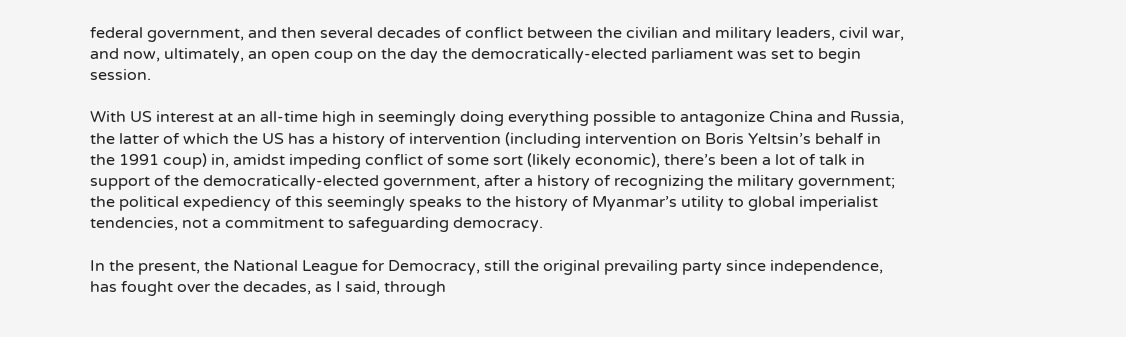federal government, and then several decades of conflict between the civilian and military leaders, civil war, and now, ultimately, an open coup on the day the democratically-elected parliament was set to begin session.

With US interest at an all-time high in seemingly doing everything possible to antagonize China and Russia, the latter of which the US has a history of intervention (including intervention on Boris Yeltsin’s behalf in the 1991 coup) in, amidst impeding conflict of some sort (likely economic), there’s been a lot of talk in support of the democratically-elected government, after a history of recognizing the military government; the political expediency of this seemingly speaks to the history of Myanmar’s utility to global imperialist tendencies, not a commitment to safeguarding democracy.

In the present, the National League for Democracy, still the original prevailing party since independence, has fought over the decades, as I said, through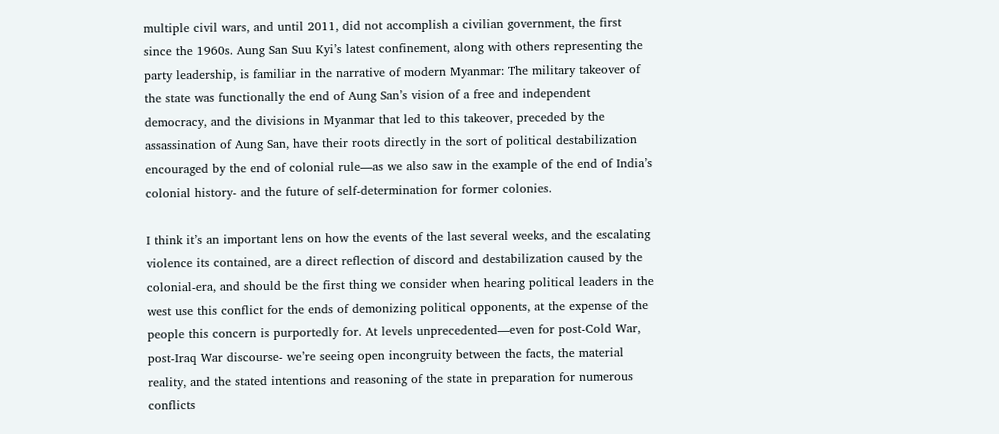multiple civil wars, and until 2011, did not accomplish a civilian government, the first since the 1960s. Aung San Suu Kyi’s latest confinement, along with others representing the party leadership, is familiar in the narrative of modern Myanmar: The military takeover of the state was functionally the end of Aung San’s vision of a free and independent democracy, and the divisions in Myanmar that led to this takeover, preceded by the assassination of Aung San, have their roots directly in the sort of political destabilization encouraged by the end of colonial rule—as we also saw in the example of the end of India’s colonial history- and the future of self-determination for former colonies.

I think it’s an important lens on how the events of the last several weeks, and the escalating violence its contained, are a direct reflection of discord and destabilization caused by the colonial-era, and should be the first thing we consider when hearing political leaders in the west use this conflict for the ends of demonizing political opponents, at the expense of the people this concern is purportedly for. At levels unprecedented—even for post-Cold War, post-Iraq War discourse- we’re seeing open incongruity between the facts, the material reality, and the stated intentions and reasoning of the state in preparation for numerous conflicts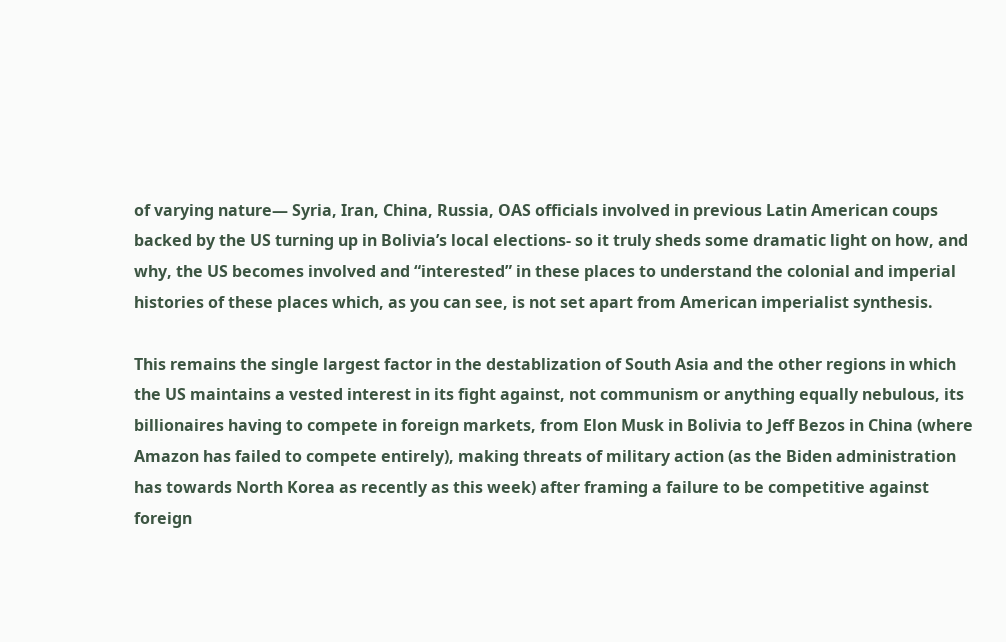of varying nature— Syria, Iran, China, Russia, OAS officials involved in previous Latin American coups backed by the US turning up in Bolivia’s local elections- so it truly sheds some dramatic light on how, and why, the US becomes involved and “interested” in these places to understand the colonial and imperial histories of these places which, as you can see, is not set apart from American imperialist synthesis.

This remains the single largest factor in the destablization of South Asia and the other regions in which the US maintains a vested interest in its fight against, not communism or anything equally nebulous, its billionaires having to compete in foreign markets, from Elon Musk in Bolivia to Jeff Bezos in China (where Amazon has failed to compete entirely), making threats of military action (as the Biden administration has towards North Korea as recently as this week) after framing a failure to be competitive against foreign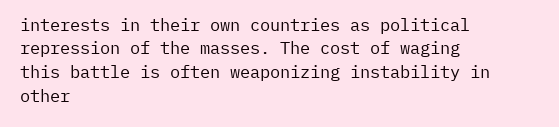interests in their own countries as political repression of the masses. The cost of waging this battle is often weaponizing instability in other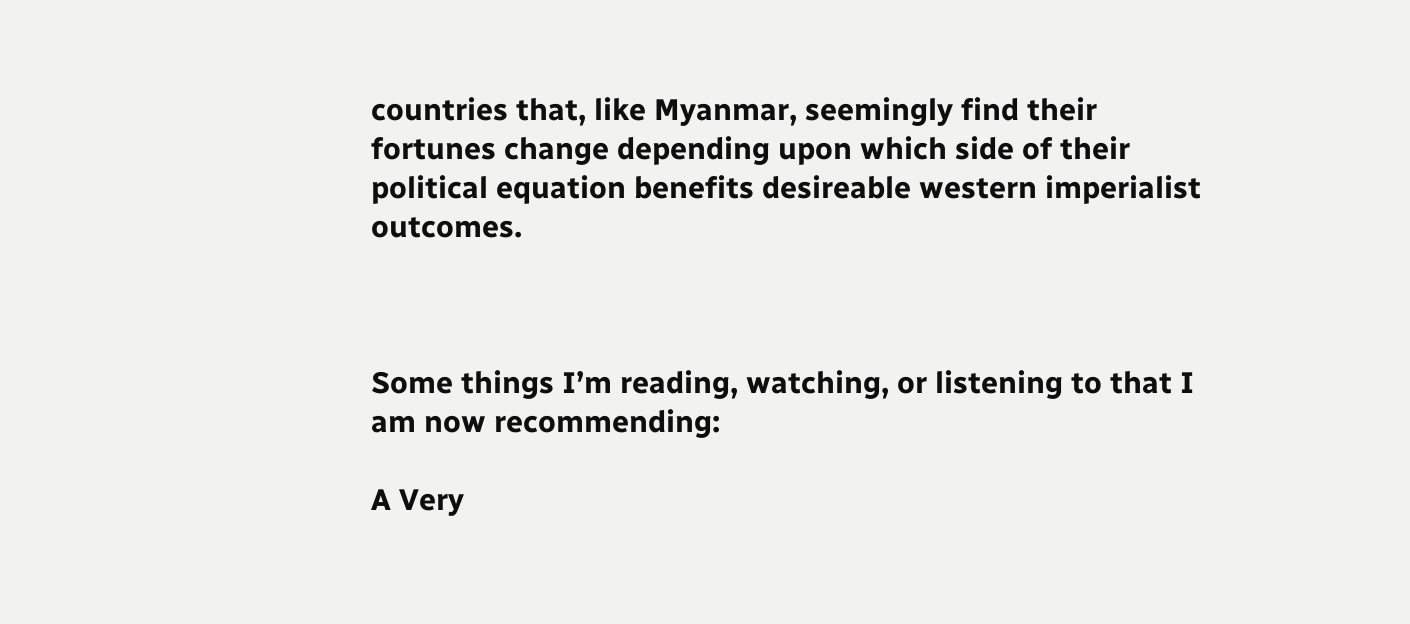countries that, like Myanmar, seemingly find their fortunes change depending upon which side of their political equation benefits desireable western imperialist outcomes.



Some things I’m reading, watching, or listening to that I am now recommending:

A Very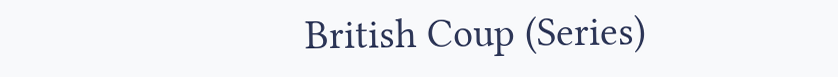British Coup (Series)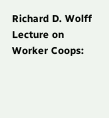Richard D. Wolff Lecture on Worker Coops: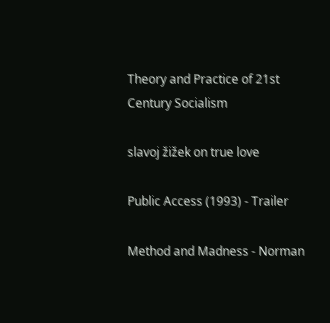Theory and Practice of 21st Century Socialism

slavoj žižek on true love

Public Access (1993) - Trailer

Method and Madness - Norman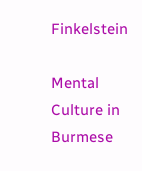Finkelstein

Mental Culture in Burmese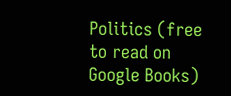Politics (free to read on Google Books)